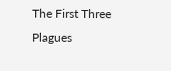The First Three Plagues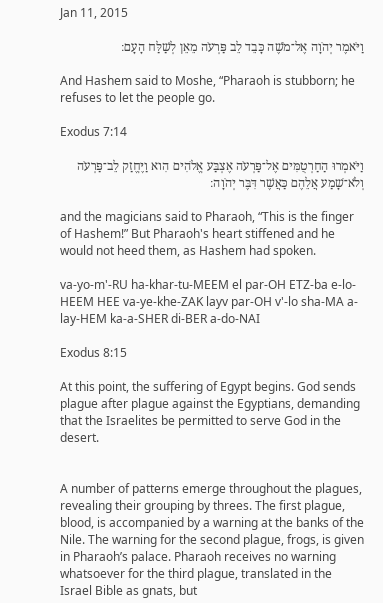Jan 11, 2015

וַיֹּאמֶר יְהֹוָה אֶל־מֹשֶׁה כָּבֵד לֵב פַּרְעֹה מֵאֵן לְשַׁלַּח הָעָם׃

And Hashem said to Moshe, “Pharaoh is stubborn; he refuses to let the people go.

Exodus 7:14

וַיֹּאמְרוּ הַחַרְטֻמִּים אֶל־פַּרְעֹה אֶצְבַּע אֱלֹהִים הִוא וַיֶּחֱזַק לֵב־פַּרְעֹה וְלֹא־שָׁמַע אֲלֵהֶם כַּאֲשֶׁר דִּבֶּר יְהֹוָה׃

and the magicians said to Pharaoh, “This is the finger of Hashem!” But Pharaoh's heart stiffened and he would not heed them, as Hashem had spoken.

va-yo-m'-RU ha-khar-tu-MEEM el par-OH ETZ-ba e-lo-HEEM HEE va-ye-khe-ZAK layv par-OH v'-lo sha-MA a-lay-HEM ka-a-SHER di-BER a-do-NAI

Exodus 8:15

At this point, the suffering of Egypt begins. God sends plague after plague against the Egyptians, demanding that the Israelites be permitted to serve God in the desert.


A number of patterns emerge throughout the plagues, revealing their grouping by threes. The first plague, blood, is accompanied by a warning at the banks of the Nile. The warning for the second plague, frogs, is given in Pharaoh’s palace. Pharaoh receives no warning whatsoever for the third plague, translated in the Israel Bible as gnats, but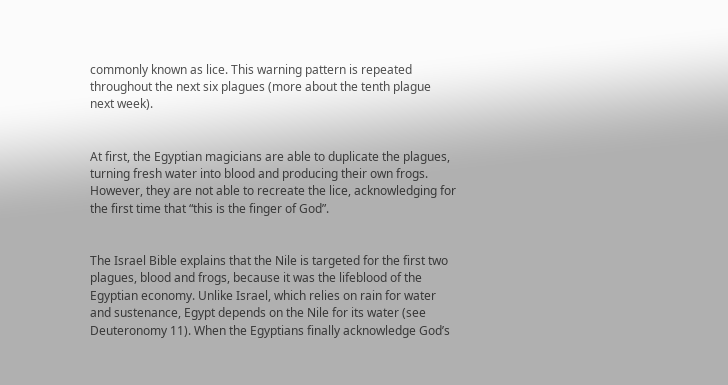commonly known as lice. This warning pattern is repeated throughout the next six plagues (more about the tenth plague next week).


At first, the Egyptian magicians are able to duplicate the plagues, turning fresh water into blood and producing their own frogs. However, they are not able to recreate the lice, acknowledging for the first time that “this is the finger of God”.


The Israel Bible explains that the Nile is targeted for the first two plagues, blood and frogs, because it was the lifeblood of the Egyptian economy. Unlike Israel, which relies on rain for water and sustenance, Egypt depends on the Nile for its water (see Deuteronomy 11). When the Egyptians finally acknowledge God’s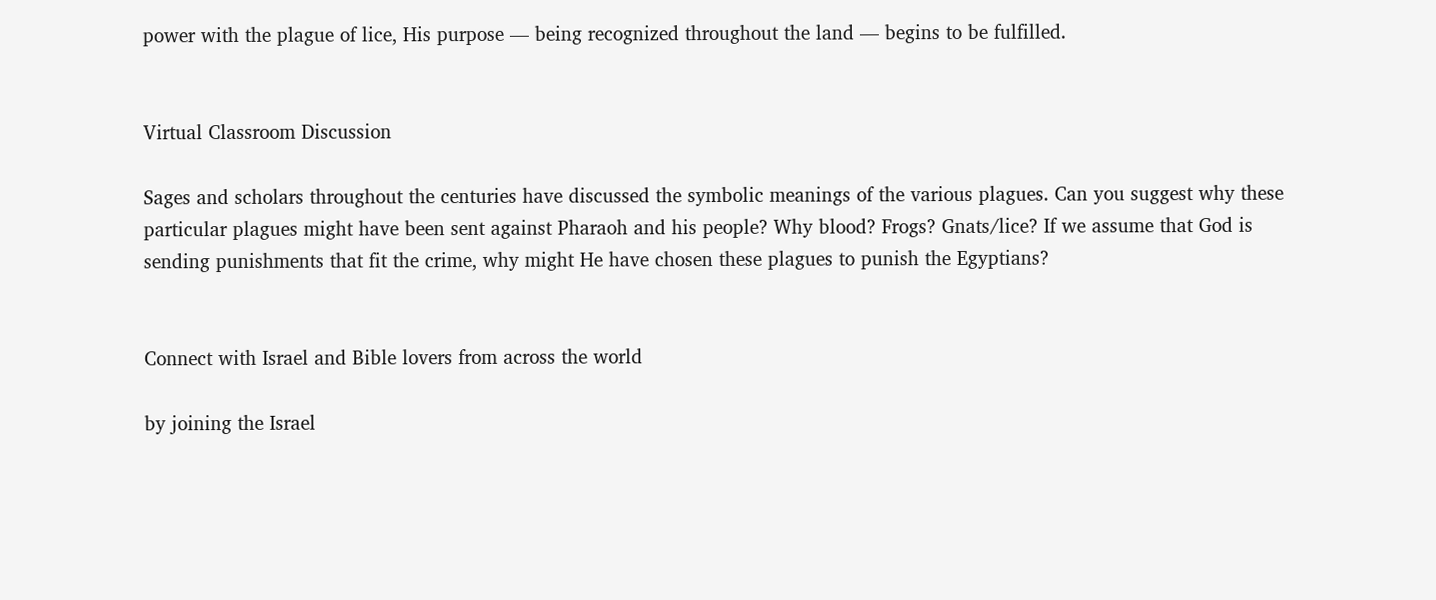power with the plague of lice, His purpose — being recognized throughout the land — begins to be fulfilled.


Virtual Classroom Discussion

Sages and scholars throughout the centuries have discussed the symbolic meanings of the various plagues. Can you suggest why these particular plagues might have been sent against Pharaoh and his people? Why blood? Frogs? Gnats/lice? If we assume that God is sending punishments that fit the crime, why might He have chosen these plagues to punish the Egyptians?


Connect with Israel and Bible lovers from across the world

by joining the Israel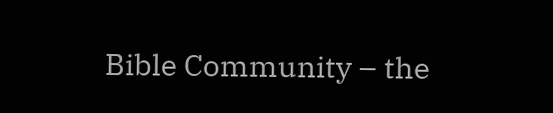Bible Community – the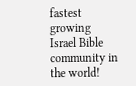fastest growing Israel Bible community in the world!